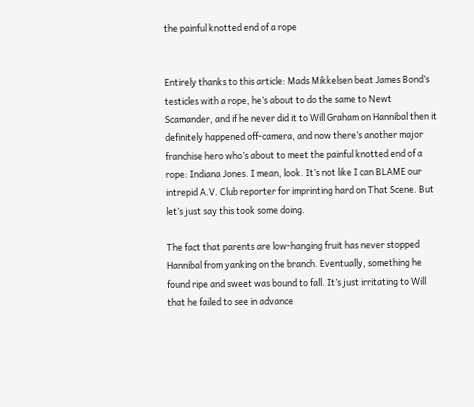the painful knotted end of a rope


Entirely thanks to this article: Mads Mikkelsen beat James Bond’s testicles with a rope, he’s about to do the same to Newt Scamander, and if he never did it to Will Graham on Hannibal then it definitely happened off-camera, and now there’s another major franchise hero who’s about to meet the painful knotted end of a rope: Indiana Jones. I mean, look. It’s not like I can BLAME our intrepid A.V. Club reporter for imprinting hard on That Scene. But let’s just say this took some doing.

The fact that parents are low-hanging fruit has never stopped Hannibal from yanking on the branch. Eventually, something he found ripe and sweet was bound to fall. It’s just irritating to Will that he failed to see in advance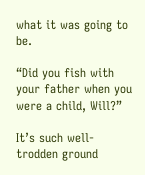what it was going to be.

“Did you fish with your father when you were a child, Will?”

It’s such well-trodden ground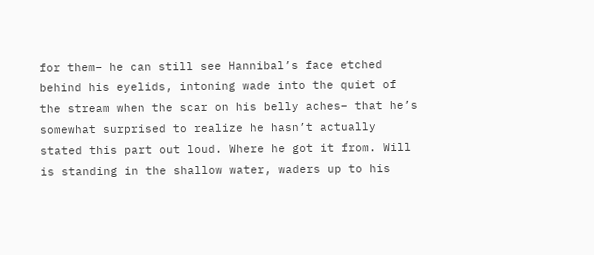for them– he can still see Hannibal’s face etched behind his eyelids, intoning wade into the quiet of the stream when the scar on his belly aches– that he’s somewhat surprised to realize he hasn’t actually stated this part out loud. Where he got it from. Will is standing in the shallow water, waders up to his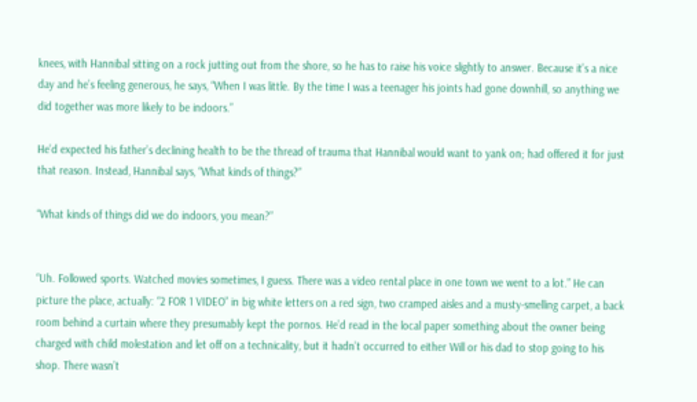knees, with Hannibal sitting on a rock jutting out from the shore, so he has to raise his voice slightly to answer. Because it’s a nice day and he’s feeling generous, he says, “When I was little. By the time I was a teenager his joints had gone downhill, so anything we did together was more likely to be indoors.”

He’d expected his father’s declining health to be the thread of trauma that Hannibal would want to yank on; had offered it for just that reason. Instead, Hannibal says, “What kinds of things?”

“What kinds of things did we do indoors, you mean?”


“Uh. Followed sports. Watched movies sometimes, I guess. There was a video rental place in one town we went to a lot.” He can picture the place, actually: “2 FOR 1 VIDEO” in big white letters on a red sign, two cramped aisles and a musty-smelling carpet, a back room behind a curtain where they presumably kept the pornos. He’d read in the local paper something about the owner being charged with child molestation and let off on a technicality, but it hadn’t occurred to either Will or his dad to stop going to his shop. There wasn’t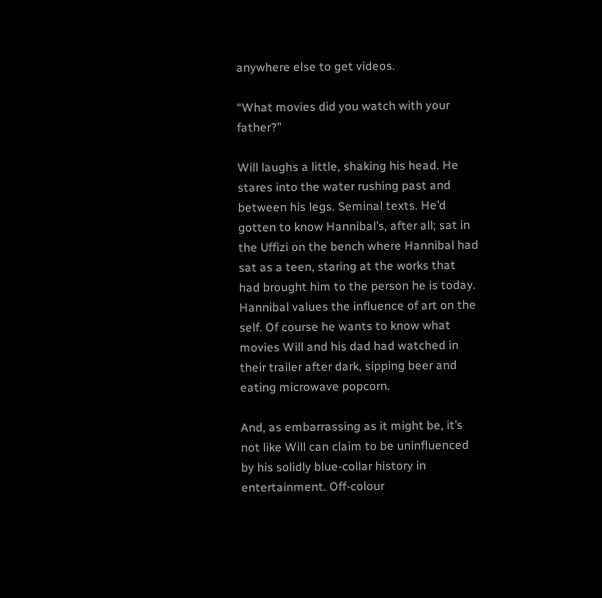anywhere else to get videos.

“What movies did you watch with your father?”

Will laughs a little, shaking his head. He stares into the water rushing past and between his legs. Seminal texts. He’d gotten to know Hannibal’s, after all; sat in the Uffizi on the bench where Hannibal had sat as a teen, staring at the works that had brought him to the person he is today. Hannibal values the influence of art on the self. Of course he wants to know what movies Will and his dad had watched in their trailer after dark, sipping beer and eating microwave popcorn.

And, as embarrassing as it might be, it’s not like Will can claim to be uninfluenced by his solidly blue-collar history in entertainment. Off-colour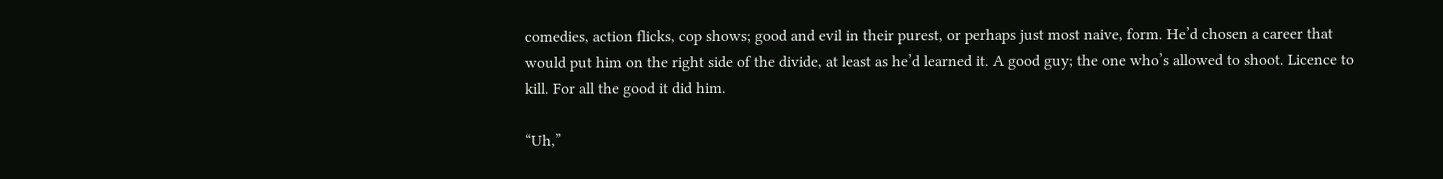comedies, action flicks, cop shows; good and evil in their purest, or perhaps just most naive, form. He’d chosen a career that would put him on the right side of the divide, at least as he’d learned it. A good guy; the one who’s allowed to shoot. Licence to kill. For all the good it did him.

“Uh,”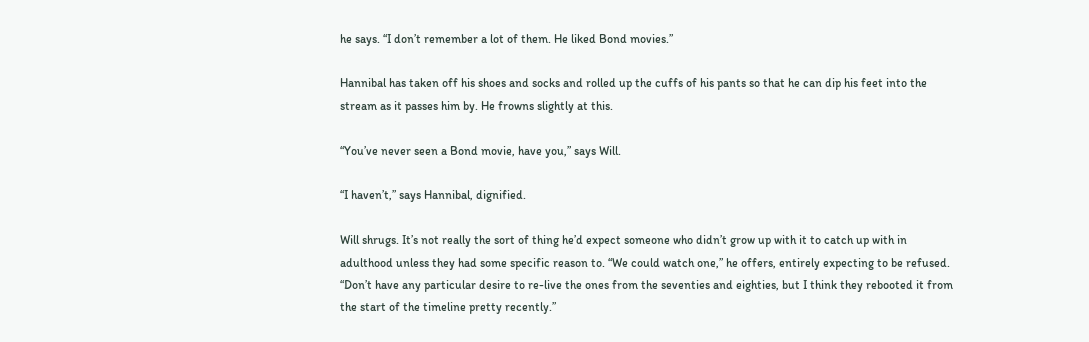he says. “I don’t remember a lot of them. He liked Bond movies.”

Hannibal has taken off his shoes and socks and rolled up the cuffs of his pants so that he can dip his feet into the stream as it passes him by. He frowns slightly at this.

“You’ve never seen a Bond movie, have you,” says Will.

“I haven’t,” says Hannibal, dignified.

Will shrugs. It’s not really the sort of thing he’d expect someone who didn’t grow up with it to catch up with in adulthood unless they had some specific reason to. “We could watch one,” he offers, entirely expecting to be refused. “Don’t have any particular desire to re-live the ones from the seventies and eighties, but I think they rebooted it from the start of the timeline pretty recently.”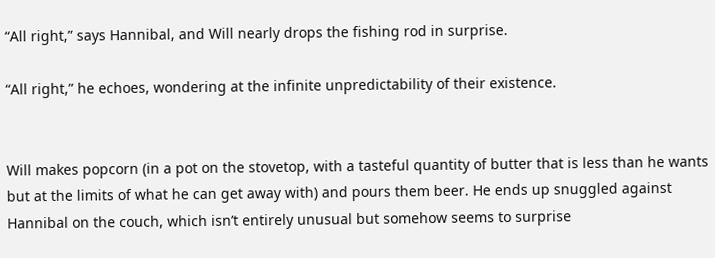“All right,” says Hannibal, and Will nearly drops the fishing rod in surprise.

“All right,” he echoes, wondering at the infinite unpredictability of their existence.


Will makes popcorn (in a pot on the stovetop, with a tasteful quantity of butter that is less than he wants but at the limits of what he can get away with) and pours them beer. He ends up snuggled against Hannibal on the couch, which isn’t entirely unusual but somehow seems to surprise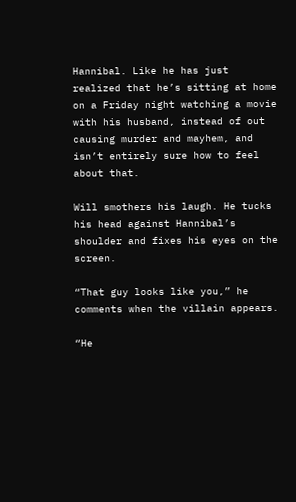Hannibal. Like he has just realized that he’s sitting at home on a Friday night watching a movie with his husband, instead of out causing murder and mayhem, and isn’t entirely sure how to feel about that.

Will smothers his laugh. He tucks his head against Hannibal’s shoulder and fixes his eyes on the screen.

“That guy looks like you,” he comments when the villain appears.

“He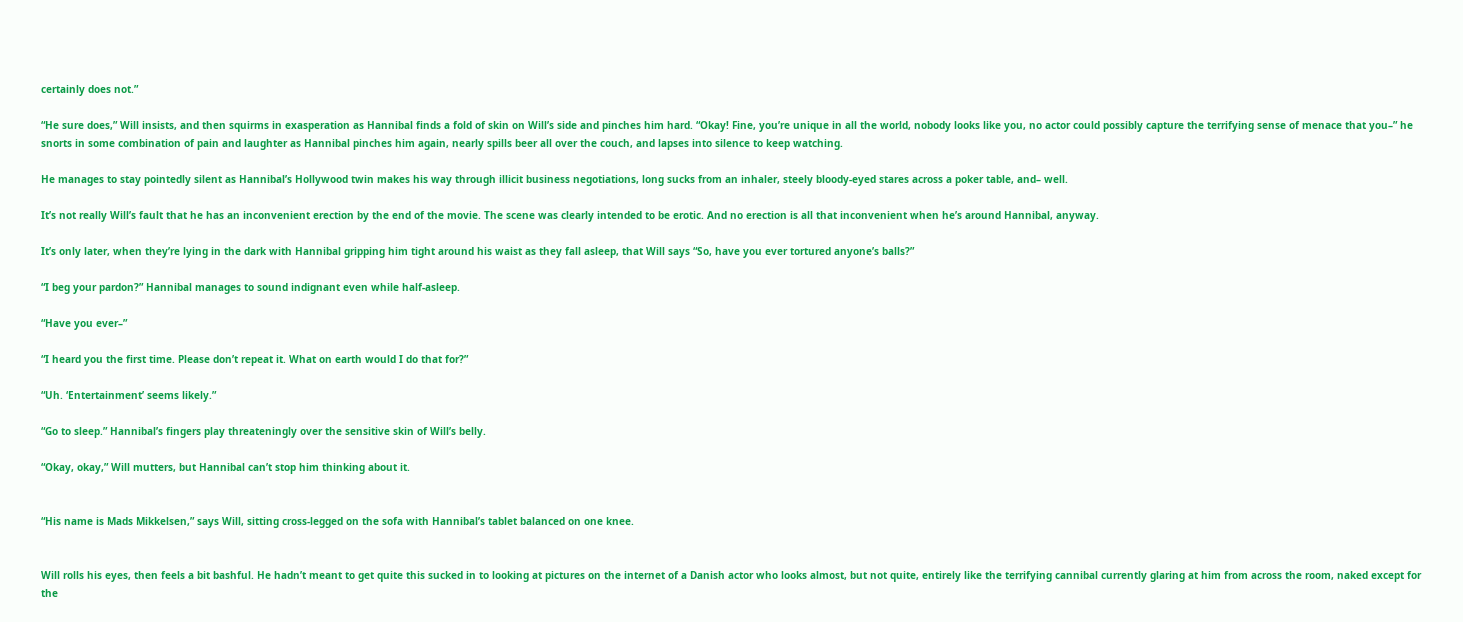certainly does not.”

“He sure does,” Will insists, and then squirms in exasperation as Hannibal finds a fold of skin on Will’s side and pinches him hard. “Okay! Fine, you’re unique in all the world, nobody looks like you, no actor could possibly capture the terrifying sense of menace that you–” he snorts in some combination of pain and laughter as Hannibal pinches him again, nearly spills beer all over the couch, and lapses into silence to keep watching.

He manages to stay pointedly silent as Hannibal’s Hollywood twin makes his way through illicit business negotiations, long sucks from an inhaler, steely bloody-eyed stares across a poker table, and– well.

It’s not really Will’s fault that he has an inconvenient erection by the end of the movie. The scene was clearly intended to be erotic. And no erection is all that inconvenient when he’s around Hannibal, anyway.

It’s only later, when they’re lying in the dark with Hannibal gripping him tight around his waist as they fall asleep, that Will says “So, have you ever tortured anyone’s balls?”

“I beg your pardon?” Hannibal manages to sound indignant even while half-asleep.

“Have you ever–”

“I heard you the first time. Please don’t repeat it. What on earth would I do that for?”

“Uh. ‘Entertainment’ seems likely.”

“Go to sleep.” Hannibal’s fingers play threateningly over the sensitive skin of Will’s belly.

“Okay, okay,” Will mutters, but Hannibal can’t stop him thinking about it.


“His name is Mads Mikkelsen,” says Will, sitting cross-legged on the sofa with Hannibal’s tablet balanced on one knee.


Will rolls his eyes, then feels a bit bashful. He hadn’t meant to get quite this sucked in to looking at pictures on the internet of a Danish actor who looks almost, but not quite, entirely like the terrifying cannibal currently glaring at him from across the room, naked except for the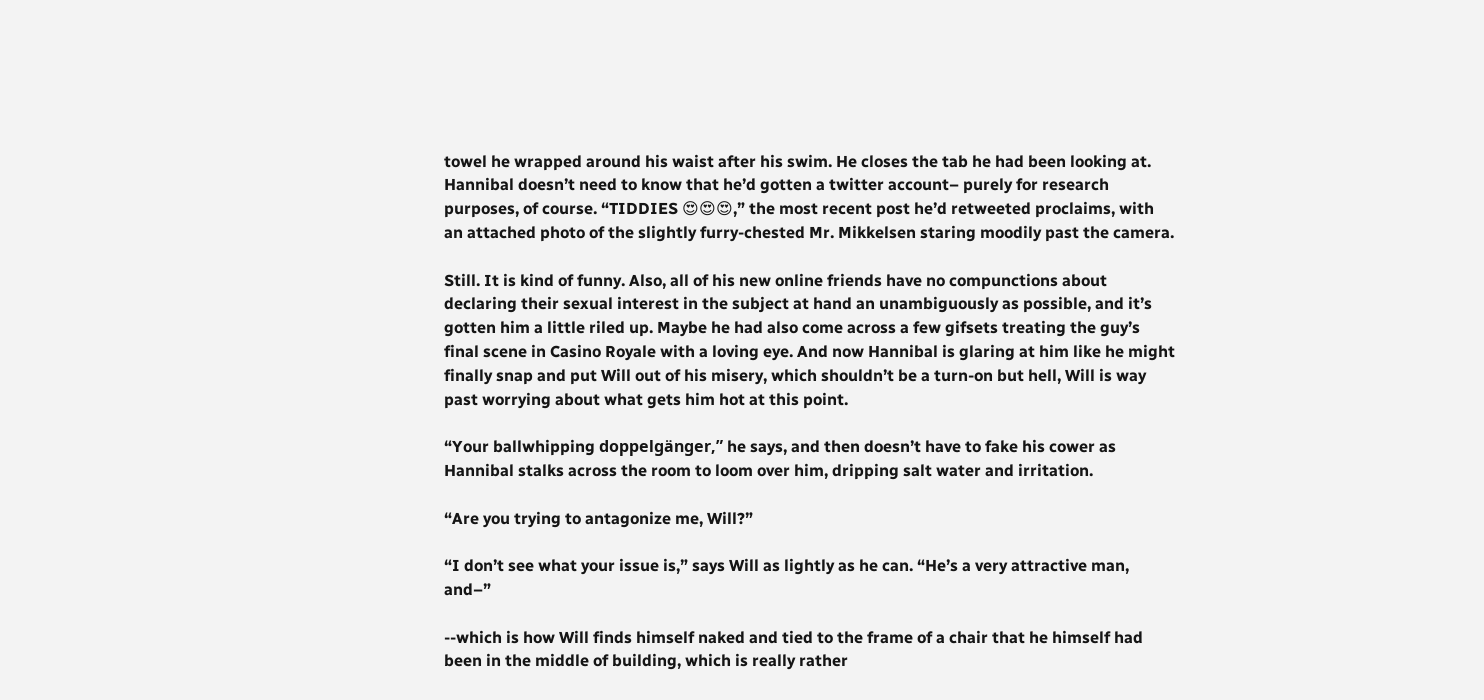towel he wrapped around his waist after his swim. He closes the tab he had been looking at. Hannibal doesn’t need to know that he’d gotten a twitter account– purely for research purposes, of course. “TIDDIES 😍😍😍,” the most recent post he’d retweeted proclaims, with an attached photo of the slightly furry-chested Mr. Mikkelsen staring moodily past the camera.

Still. It is kind of funny. Also, all of his new online friends have no compunctions about declaring their sexual interest in the subject at hand an unambiguously as possible, and it’s gotten him a little riled up. Maybe he had also come across a few gifsets treating the guy’s final scene in Casino Royale with a loving eye. And now Hannibal is glaring at him like he might finally snap and put Will out of his misery, which shouldn’t be a turn-on but hell, Will is way past worrying about what gets him hot at this point.

“Your ballwhipping doppelgänger,” he says, and then doesn’t have to fake his cower as Hannibal stalks across the room to loom over him, dripping salt water and irritation.

“Are you trying to antagonize me, Will?”

“I don’t see what your issue is,” says Will as lightly as he can. “He’s a very attractive man, and–”

--which is how Will finds himself naked and tied to the frame of a chair that he himself had been in the middle of building, which is really rather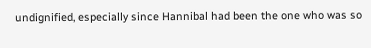undignified, especially since Hannibal had been the one who was so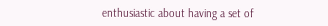enthusiastic about having a set of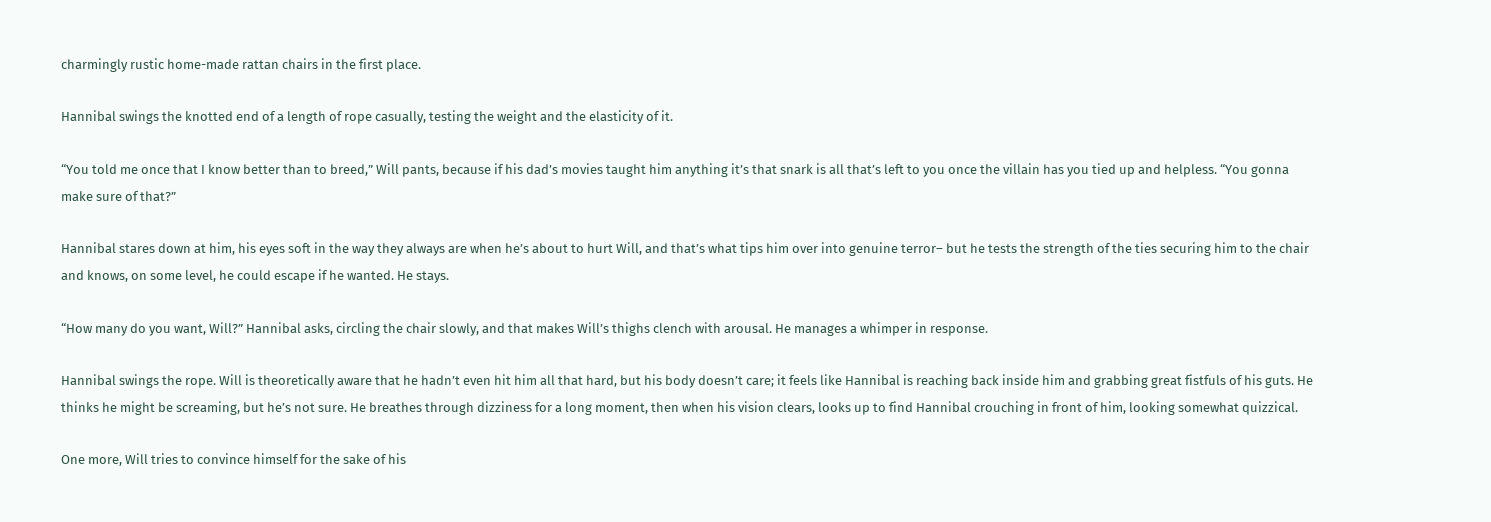charmingly rustic home-made rattan chairs in the first place.

Hannibal swings the knotted end of a length of rope casually, testing the weight and the elasticity of it.

“You told me once that I know better than to breed,” Will pants, because if his dad’s movies taught him anything it’s that snark is all that’s left to you once the villain has you tied up and helpless. “You gonna make sure of that?”

Hannibal stares down at him, his eyes soft in the way they always are when he’s about to hurt Will, and that’s what tips him over into genuine terror– but he tests the strength of the ties securing him to the chair and knows, on some level, he could escape if he wanted. He stays.

“How many do you want, Will?” Hannibal asks, circling the chair slowly, and that makes Will’s thighs clench with arousal. He manages a whimper in response.

Hannibal swings the rope. Will is theoretically aware that he hadn’t even hit him all that hard, but his body doesn’t care; it feels like Hannibal is reaching back inside him and grabbing great fistfuls of his guts. He thinks he might be screaming, but he’s not sure. He breathes through dizziness for a long moment, then when his vision clears, looks up to find Hannibal crouching in front of him, looking somewhat quizzical.

One more, Will tries to convince himself for the sake of his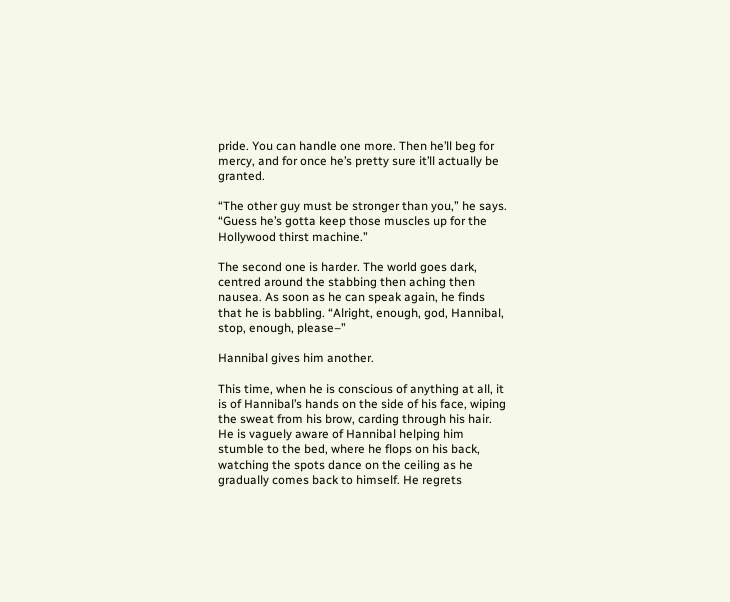pride. You can handle one more. Then he’ll beg for mercy, and for once he’s pretty sure it’ll actually be granted.

“The other guy must be stronger than you,” he says. “Guess he’s gotta keep those muscles up for the Hollywood thirst machine.”

The second one is harder. The world goes dark, centred around the stabbing then aching then nausea. As soon as he can speak again, he finds that he is babbling. “Alright, enough, god, Hannibal, stop, enough, please–”

Hannibal gives him another.

This time, when he is conscious of anything at all, it is of Hannibal’s hands on the side of his face, wiping the sweat from his brow, carding through his hair. He is vaguely aware of Hannibal helping him stumble to the bed, where he flops on his back, watching the spots dance on the ceiling as he gradually comes back to himself. He regrets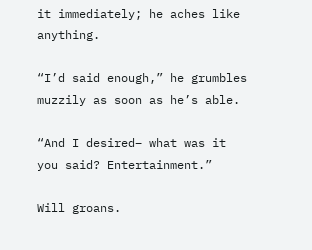it immediately; he aches like anything.

“I’d said enough,” he grumbles muzzily as soon as he’s able.

“And I desired– what was it you said? Entertainment.”

Will groans.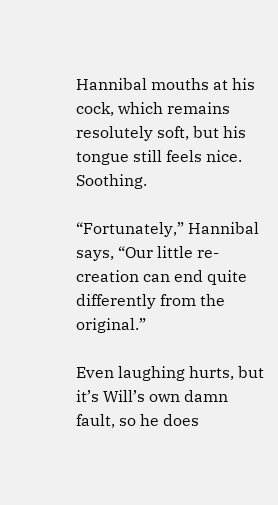Hannibal mouths at his cock, which remains resolutely soft, but his tongue still feels nice. Soothing.

“Fortunately,” Hannibal says, “Our little re-creation can end quite differently from the original.”

Even laughing hurts, but it’s Will’s own damn fault, so he does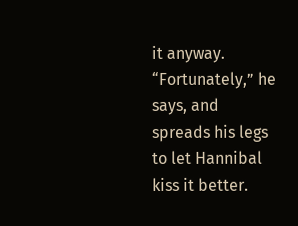it anyway. “Fortunately,” he says, and spreads his legs to let Hannibal kiss it better.